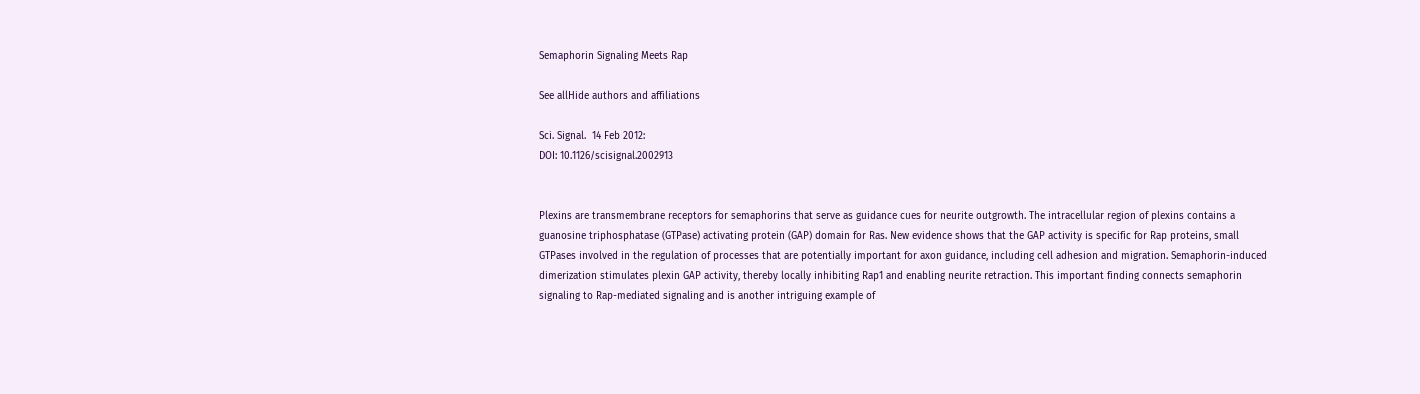Semaphorin Signaling Meets Rap

See allHide authors and affiliations

Sci. Signal.  14 Feb 2012:
DOI: 10.1126/scisignal.2002913


Plexins are transmembrane receptors for semaphorins that serve as guidance cues for neurite outgrowth. The intracellular region of plexins contains a guanosine triphosphatase (GTPase) activating protein (GAP) domain for Ras. New evidence shows that the GAP activity is specific for Rap proteins, small GTPases involved in the regulation of processes that are potentially important for axon guidance, including cell adhesion and migration. Semaphorin-induced dimerization stimulates plexin GAP activity, thereby locally inhibiting Rap1 and enabling neurite retraction. This important finding connects semaphorin signaling to Rap-mediated signaling and is another intriguing example of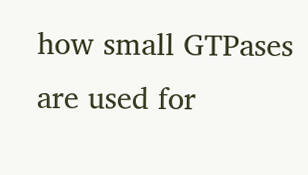how small GTPases are used for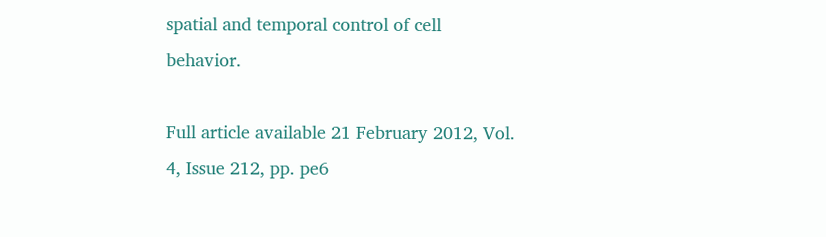spatial and temporal control of cell behavior.

Full article available 21 February 2012, Vol. 4, Issue 212, pp. pe6